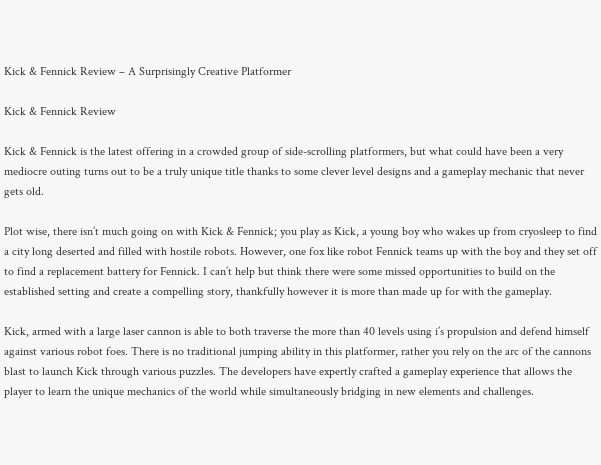Kick & Fennick Review – A Surprisingly Creative Platformer

Kick & Fennick Review

Kick & Fennick is the latest offering in a crowded group of side-scrolling platformers, but what could have been a very mediocre outing turns out to be a truly unique title thanks to some clever level designs and a gameplay mechanic that never gets old.

Plot wise, there isn’t much going on with Kick & Fennick; you play as Kick, a young boy who wakes up from cryosleep to find a city long deserted and filled with hostile robots. However, one fox like robot Fennick teams up with the boy and they set off to find a replacement battery for Fennick. I can’t help but think there were some missed opportunities to build on the established setting and create a compelling story, thankfully however it is more than made up for with the gameplay.

Kick, armed with a large laser cannon is able to both traverse the more than 40 levels using i’s propulsion and defend himself against various robot foes. There is no traditional jumping ability in this platformer, rather you rely on the arc of the cannons blast to launch Kick through various puzzles. The developers have expertly crafted a gameplay experience that allows the player to learn the unique mechanics of the world while simultaneously bridging in new elements and challenges.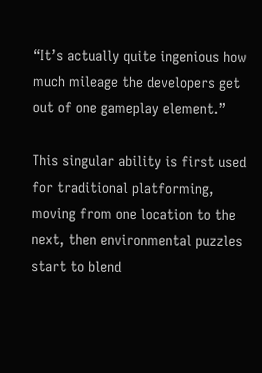“It’s actually quite ingenious how much mileage the developers get out of one gameplay element.”

This singular ability is first used for traditional platforming, moving from one location to the next, then environmental puzzles start to blend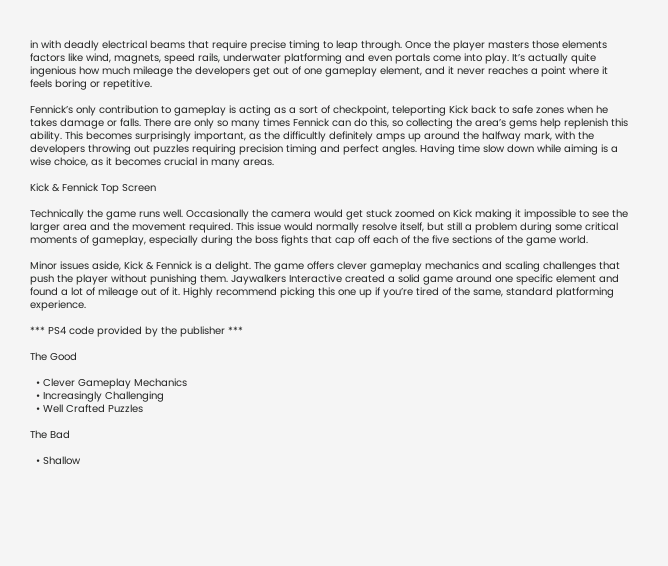in with deadly electrical beams that require precise timing to leap through. Once the player masters those elements factors like wind, magnets, speed rails, underwater platforming and even portals come into play. It’s actually quite ingenious how much mileage the developers get out of one gameplay element, and it never reaches a point where it feels boring or repetitive.

Fennick’s only contribution to gameplay is acting as a sort of checkpoint, teleporting Kick back to safe zones when he takes damage or falls. There are only so many times Fennick can do this, so collecting the area’s gems help replenish this ability. This becomes surprisingly important, as the difficultly definitely amps up around the halfway mark, with the developers throwing out puzzles requiring precision timing and perfect angles. Having time slow down while aiming is a wise choice, as it becomes crucial in many areas.

Kick & Fennick Top Screen

Technically the game runs well. Occasionally the camera would get stuck zoomed on Kick making it impossible to see the larger area and the movement required. This issue would normally resolve itself, but still a problem during some critical moments of gameplay, especially during the boss fights that cap off each of the five sections of the game world.

Minor issues aside, Kick & Fennick is a delight. The game offers clever gameplay mechanics and scaling challenges that push the player without punishing them. Jaywalkers Interactive created a solid game around one specific element and found a lot of mileage out of it. Highly recommend picking this one up if you’re tired of the same, standard platforming experience.

*** PS4 code provided by the publisher ***

The Good

  • Clever Gameplay Mechanics
  • Increasingly Challenging
  • Well Crafted Puzzles

The Bad

  • Shallow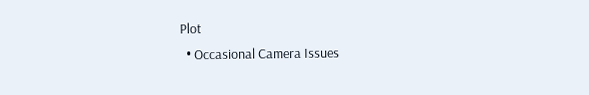Plot
  • Occasional Camera Issues